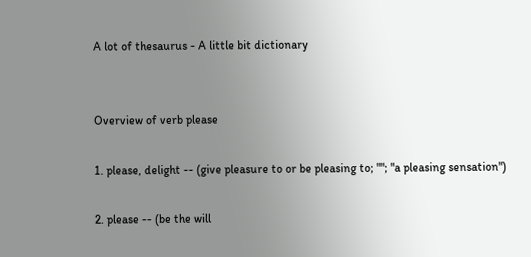A lot of thesaurus - A little bit dictionary


Overview of verb please

1. please, delight -- (give pleasure to or be pleasing to; ""; "a pleasing sensation")

2. please -- (be the will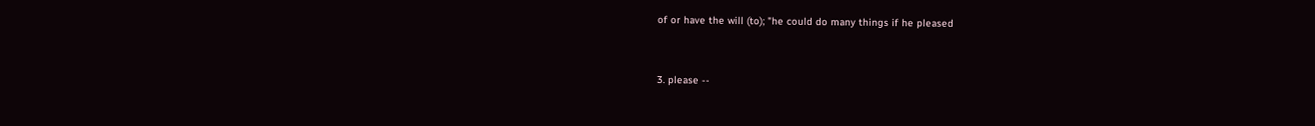of or have the will (to); "he could do many things if he pleased


3. please --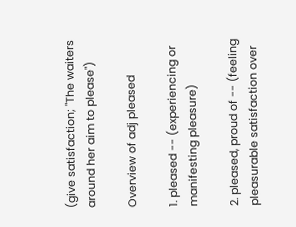(give satisfaction; "The waiters around her aim to please")

Overview of adj pleased

1. pleased -- (experiencing or manifesting pleasure)

2. pleased, proud of -- (feeling pleasurable satisfaction over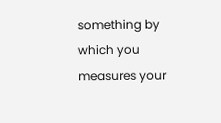something by which you measures your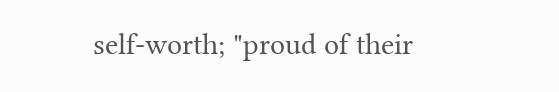self-worth; "proud of their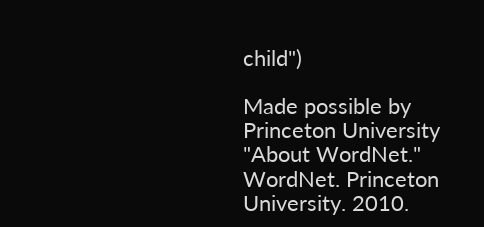child")

Made possible by Princeton University "About WordNet." WordNet. Princeton University. 2010.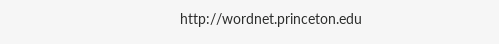http://wordnet.princeton.edu